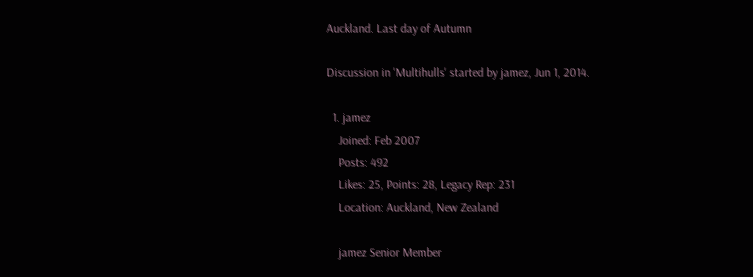Auckland. Last day of Autumn

Discussion in 'Multihulls' started by jamez, Jun 1, 2014.

  1. jamez
    Joined: Feb 2007
    Posts: 492
    Likes: 25, Points: 28, Legacy Rep: 231
    Location: Auckland, New Zealand

    jamez Senior Member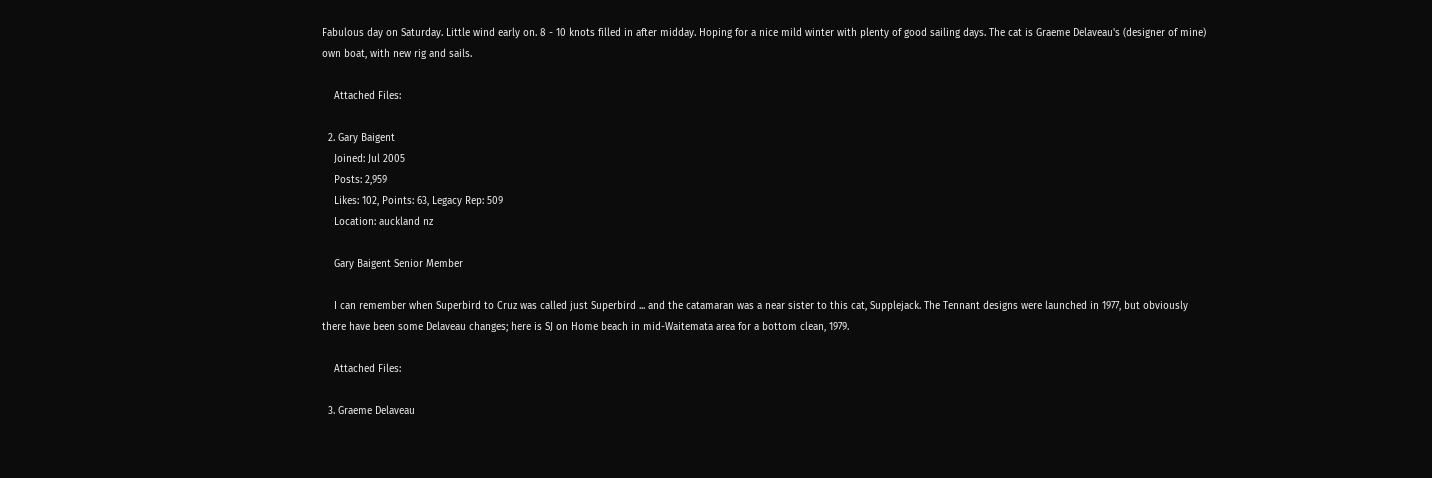Fabulous day on Saturday. Little wind early on. 8 - 10 knots filled in after midday. Hoping for a nice mild winter with plenty of good sailing days. The cat is Graeme Delaveau's (designer of mine) own boat, with new rig and sails.

    Attached Files:

  2. Gary Baigent
    Joined: Jul 2005
    Posts: 2,959
    Likes: 102, Points: 63, Legacy Rep: 509
    Location: auckland nz

    Gary Baigent Senior Member

    I can remember when Superbird to Cruz was called just Superbird ... and the catamaran was a near sister to this cat, Supplejack. The Tennant designs were launched in 1977, but obviously there have been some Delaveau changes; here is SJ on Home beach in mid-Waitemata area for a bottom clean, 1979.

    Attached Files:

  3. Graeme Delaveau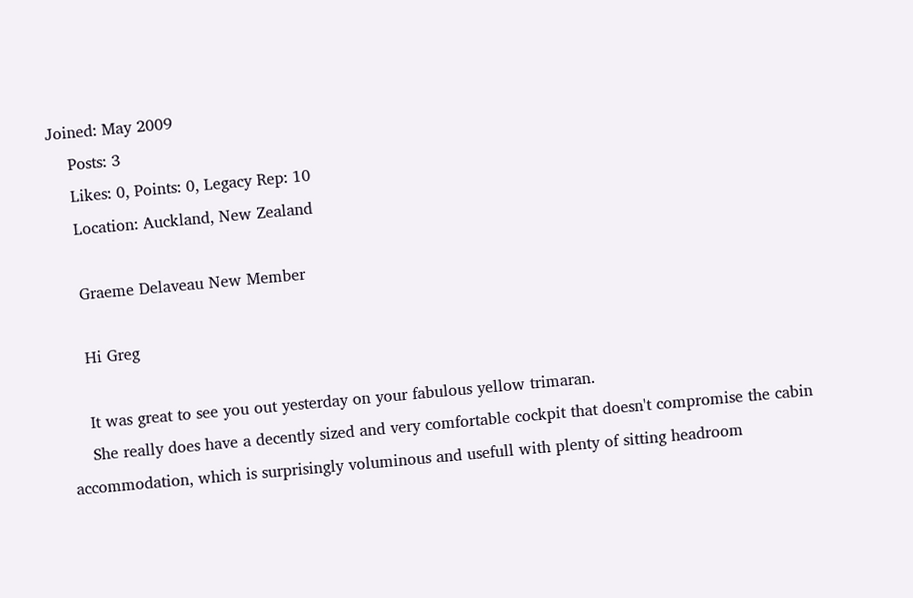Joined: May 2009
    Posts: 3
    Likes: 0, Points: 0, Legacy Rep: 10
    Location: Auckland, New Zealand

    Graeme Delaveau New Member

    Hi Greg

    It was great to see you out yesterday on your fabulous yellow trimaran.
    She really does have a decently sized and very comfortable cockpit that doesn't compromise the cabin accommodation, which is surprisingly voluminous and usefull with plenty of sitting headroom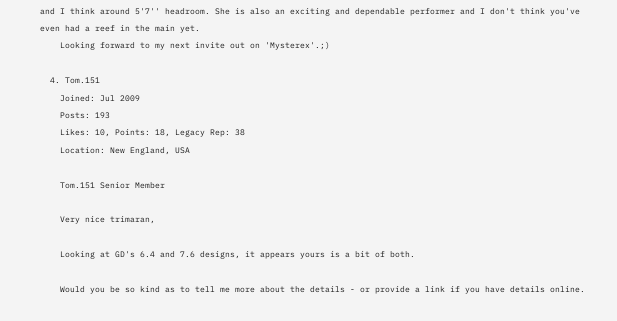and I think around 5'7'' headroom. She is also an exciting and dependable performer and I don't think you've even had a reef in the main yet.
    Looking forward to my next invite out on 'Mysterex'.;)

  4. Tom.151
    Joined: Jul 2009
    Posts: 193
    Likes: 10, Points: 18, Legacy Rep: 38
    Location: New England, USA

    Tom.151 Senior Member

    Very nice trimaran,

    Looking at GD's 6.4 and 7.6 designs, it appears yours is a bit of both.

    Would you be so kind as to tell me more about the details - or provide a link if you have details online.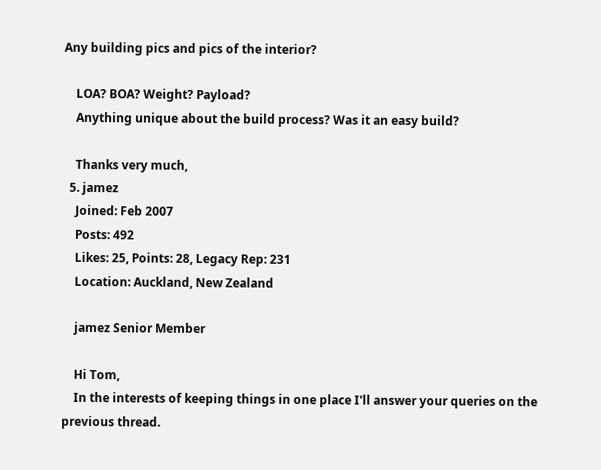Any building pics and pics of the interior?

    LOA? BOA? Weight? Payload?
    Anything unique about the build process? Was it an easy build?

    Thanks very much,
  5. jamez
    Joined: Feb 2007
    Posts: 492
    Likes: 25, Points: 28, Legacy Rep: 231
    Location: Auckland, New Zealand

    jamez Senior Member

    Hi Tom,
    In the interests of keeping things in one place I'll answer your queries on the previous thread.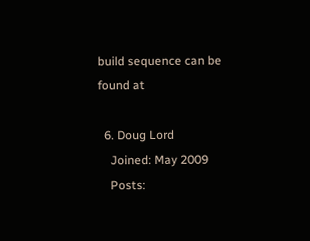build sequence can be found at

  6. Doug Lord
    Joined: May 2009
    Posts: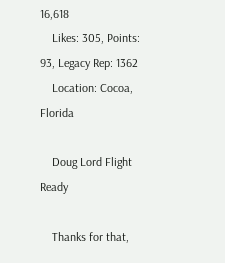16,618
    Likes: 305, Points: 93, Legacy Rep: 1362
    Location: Cocoa, Florida

    Doug Lord Flight Ready

    Thanks for that,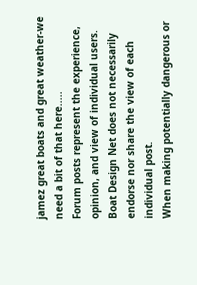jamez great boats and great weather-we need a bit of that here.....
Forum posts represent the experience, opinion, and view of individual users. Boat Design Net does not necessarily endorse nor share the view of each individual post.
When making potentially dangerous or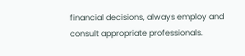financial decisions, always employ and consult appropriate professionals.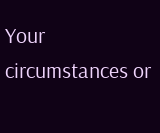Your circumstances or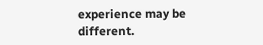experience may be different.